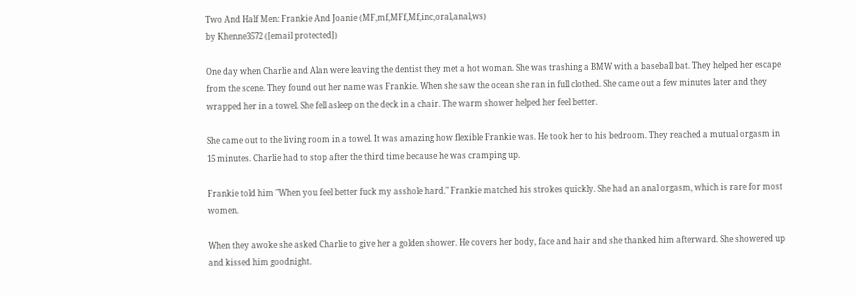Two And Half Men: Frankie And Joanie (MF,mf,MFf,Mf,inc,oral,anal,ws)
by Khenne3572 ([email protected])

One day when Charlie and Alan were leaving the dentist they met a hot woman. She was trashing a BMW with a baseball bat. They helped her escape from the scene. They found out her name was Frankie. When she saw the ocean she ran in full clothed. She came out a few minutes later and they wrapped her in a towel. She fell asleep on the deck in a chair. The warm shower helped her feel better.

She came out to the living room in a towel. It was amazing how flexible Frankie was. He took her to his bedroom. They reached a mutual orgasm in 15 minutes. Charlie had to stop after the third time because he was cramping up.

Frankie told him "When you feel better fuck my asshole hard." Frankie matched his strokes quickly. She had an anal orgasm, which is rare for most women.

When they awoke she asked Charlie to give her a golden shower. He covers her body, face and hair and she thanked him afterward. She showered up and kissed him goodnight.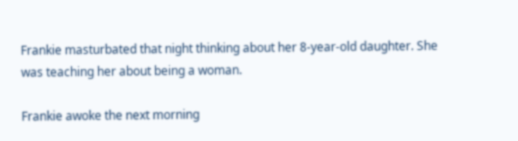Frankie masturbated that night thinking about her 8-year-old daughter. She was teaching her about being a woman.

Frankie awoke the next morning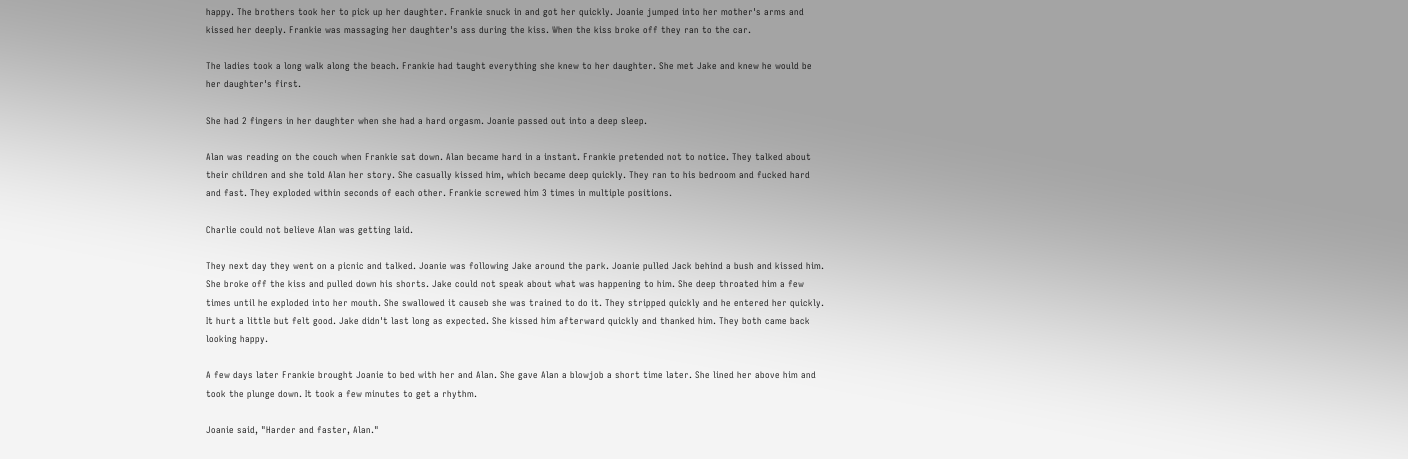happy. The brothers took her to pick up her daughter. Frankie snuck in and got her quickly. Joanie jumped into her mother's arms and kissed her deeply. Frankie was massaging her daughter's ass during the kiss. When the kiss broke off they ran to the car.

The ladies took a long walk along the beach. Frankie had taught everything she knew to her daughter. She met Jake and knew he would be her daughter's first.

She had 2 fingers in her daughter when she had a hard orgasm. Joanie passed out into a deep sleep.

Alan was reading on the couch when Frankie sat down. Alan became hard in a instant. Frankie pretended not to notice. They talked about their children and she told Alan her story. She casually kissed him, which became deep quickly. They ran to his bedroom and fucked hard and fast. They exploded within seconds of each other. Frankie screwed him 3 times in multiple positions.

Charlie could not believe Alan was getting laid.

They next day they went on a picnic and talked. Joanie was following Jake around the park. Joanie pulled Jack behind a bush and kissed him. She broke off the kiss and pulled down his shorts. Jake could not speak about what was happening to him. She deep throated him a few times until he exploded into her mouth. She swallowed it causeb she was trained to do it. They stripped quickly and he entered her quickly. It hurt a little but felt good. Jake didn't last long as expected. She kissed him afterward quickly and thanked him. They both came back looking happy.

A few days later Frankie brought Joanie to bed with her and Alan. She gave Alan a blowjob a short time later. She lined her above him and took the plunge down. It took a few minutes to get a rhythm.

Joanie said, "Harder and faster, Alan."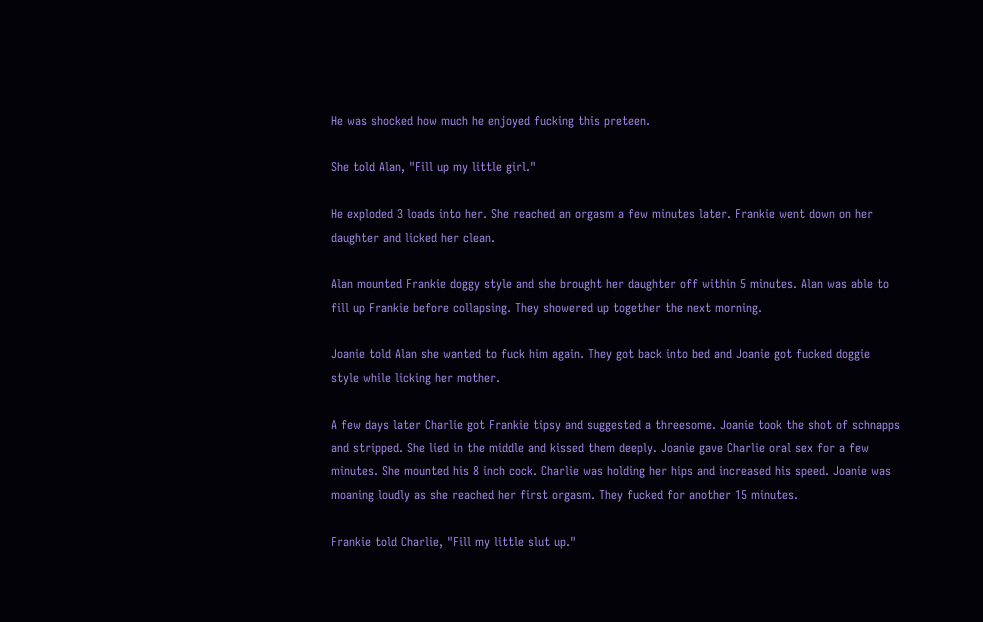He was shocked how much he enjoyed fucking this preteen.

She told Alan, "Fill up my little girl."

He exploded 3 loads into her. She reached an orgasm a few minutes later. Frankie went down on her daughter and licked her clean.

Alan mounted Frankie doggy style and she brought her daughter off within 5 minutes. Alan was able to fill up Frankie before collapsing. They showered up together the next morning.

Joanie told Alan she wanted to fuck him again. They got back into bed and Joanie got fucked doggie style while licking her mother.

A few days later Charlie got Frankie tipsy and suggested a threesome. Joanie took the shot of schnapps and stripped. She lied in the middle and kissed them deeply. Joanie gave Charlie oral sex for a few minutes. She mounted his 8 inch cock. Charlie was holding her hips and increased his speed. Joanie was moaning loudly as she reached her first orgasm. They fucked for another 15 minutes.

Frankie told Charlie, "Fill my little slut up."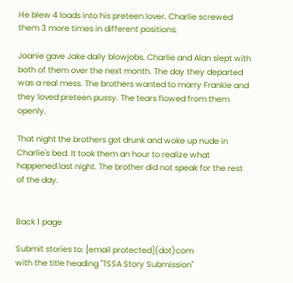He blew 4 loads into his preteen lover. Charlie screwed them 3 more times in different positions.

Joanie gave Jake daily blowjobs. Charlie and Alan slept with both of them over the next month. The day they departed was a real mess. The brothers wanted to marry Frankie and they loved preteen pussy. The tears flowed from them openly.

That night the brothers got drunk and woke up nude in Charlie's bed. It took them an hour to realize what happened last night. The brother did not speak for the rest of the day.


Back 1 page

Submit stories to: [email protected](dot)com
with the title heading "TSSA Story Submission"